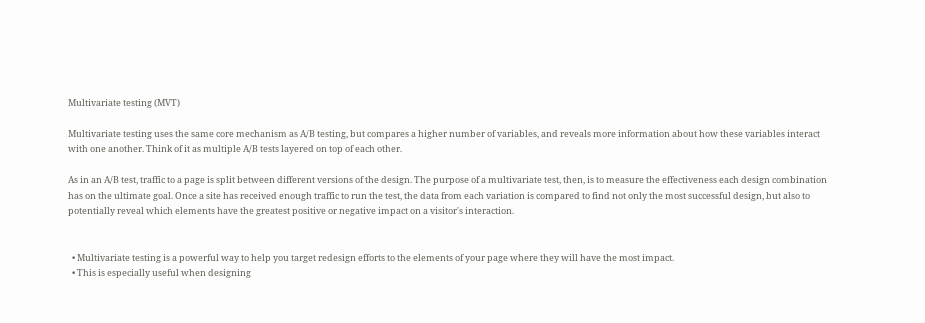Multivariate testing (MVT)

Multivariate testing uses the same core mechanism as A/B testing, but compares a higher number of variables, and reveals more information about how these variables interact with one another. Think of it as multiple A/B tests layered on top of each other.

As in an A/B test, traffic to a page is split between different versions of the design. The purpose of a multivariate test, then, is to measure the effectiveness each design combination has on the ultimate goal. Once a site has received enough traffic to run the test, the data from each variation is compared to find not only the most successful design, but also to potentially reveal which elements have the greatest positive or negative impact on a visitor's interaction.


  • Multivariate testing is a powerful way to help you target redesign efforts to the elements of your page where they will have the most impact.
  • This is especially useful when designing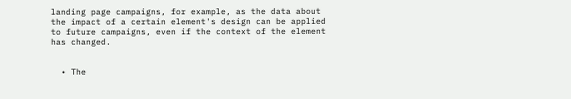landing page campaigns, for example, as the data about the impact of a certain element's design can be applied to future campaigns, even if the context of the element has changed.


  • The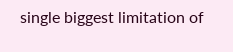single biggest limitation of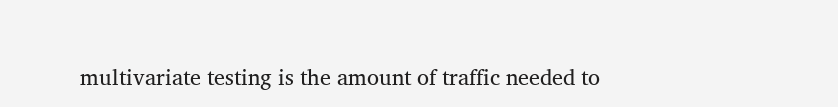multivariate testing is the amount of traffic needed to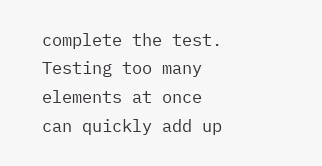complete the test. Testing too many elements at once can quickly add up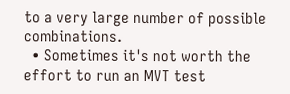to a very large number of possible combinations.
  • Sometimes it's not worth the effort to run an MVT test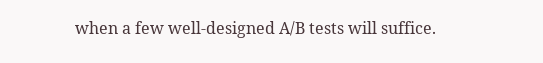when a few well-designed A/B tests will suffice.